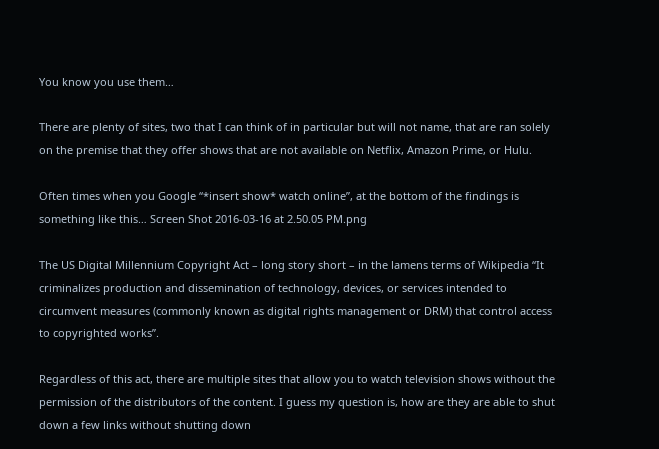You know you use them…

There are plenty of sites, two that I can think of in particular but will not name, that are ran solely on the premise that they offer shows that are not available on Netflix, Amazon Prime, or Hulu.

Often times when you Google “*insert show* watch online”, at the bottom of the findings is something like this… Screen Shot 2016-03-16 at 2.50.05 PM.png

The US Digital Millennium Copyright Act – long story short – in the lamens terms of Wikipedia “It criminalizes production and dissemination of technology, devices, or services intended to circumvent measures (commonly known as digital rights management or DRM) that control access to copyrighted works”.

Regardless of this act, there are multiple sites that allow you to watch television shows without the permission of the distributors of the content. I guess my question is, how are they are able to shut down a few links without shutting down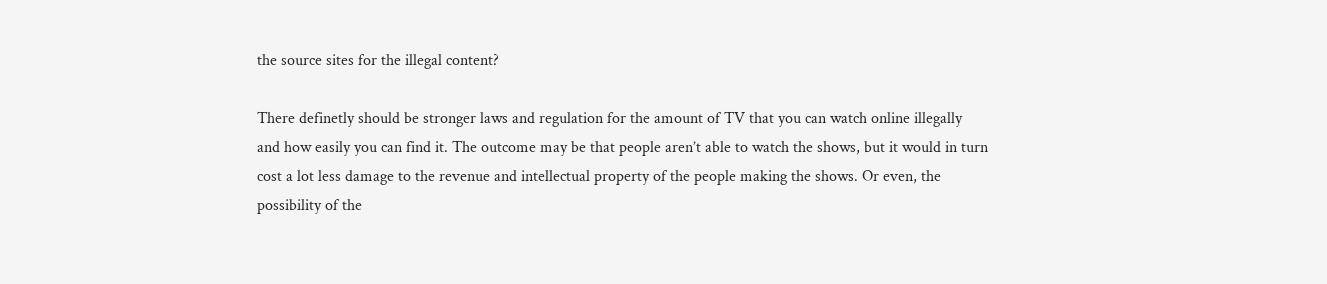the source sites for the illegal content?

There definetly should be stronger laws and regulation for the amount of TV that you can watch online illegally and how easily you can find it. The outcome may be that people aren’t able to watch the shows, but it would in turn cost a lot less damage to the revenue and intellectual property of the people making the shows. Or even, the possibility of the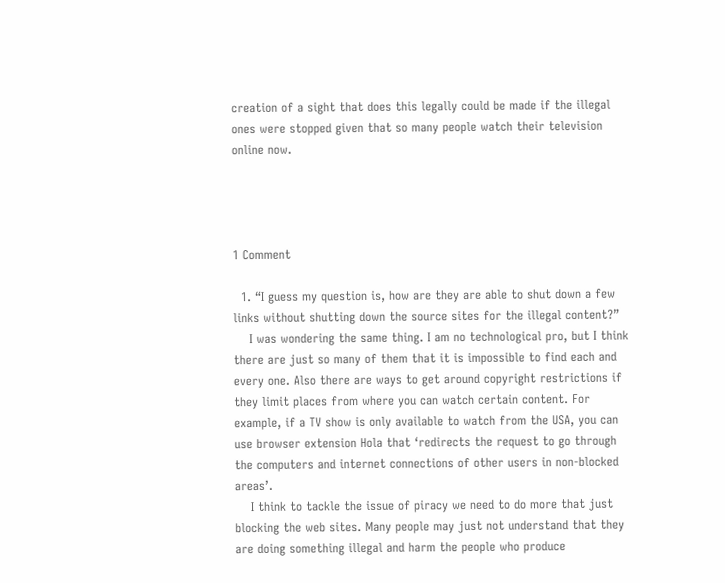creation of a sight that does this legally could be made if the illegal ones were stopped given that so many people watch their television online now.




1 Comment

  1. “I guess my question is, how are they are able to shut down a few links without shutting down the source sites for the illegal content?”
    I was wondering the same thing. I am no technological pro, but I think there are just so many of them that it is impossible to find each and every one. Also there are ways to get around copyright restrictions if they limit places from where you can watch certain content. For example, if a TV show is only available to watch from the USA, you can use browser extension Hola that ‘redirects the request to go through the computers and internet connections of other users in non-blocked areas’.
    I think to tackle the issue of piracy we need to do more that just blocking the web sites. Many people may just not understand that they are doing something illegal and harm the people who produce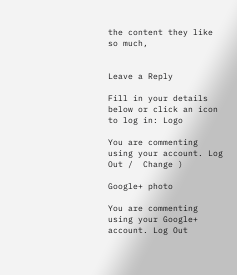the content they like so much,


Leave a Reply

Fill in your details below or click an icon to log in: Logo

You are commenting using your account. Log Out /  Change )

Google+ photo

You are commenting using your Google+ account. Log Out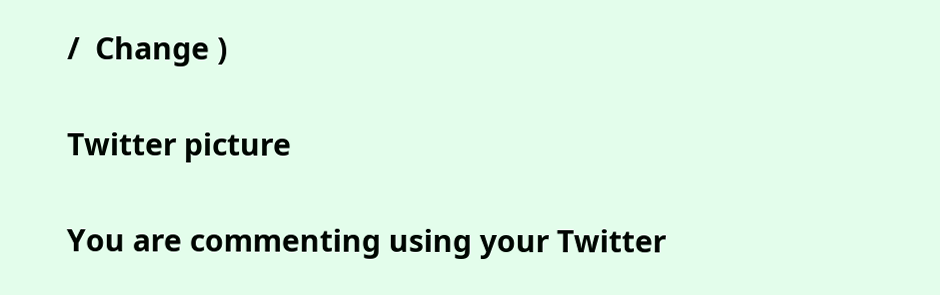/  Change )

Twitter picture

You are commenting using your Twitter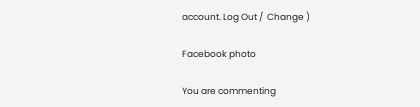account. Log Out /  Change )

Facebook photo

You are commenting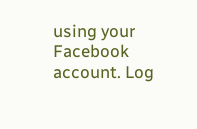using your Facebook account. Log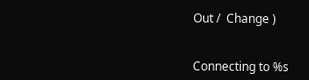Out /  Change )


Connecting to %s